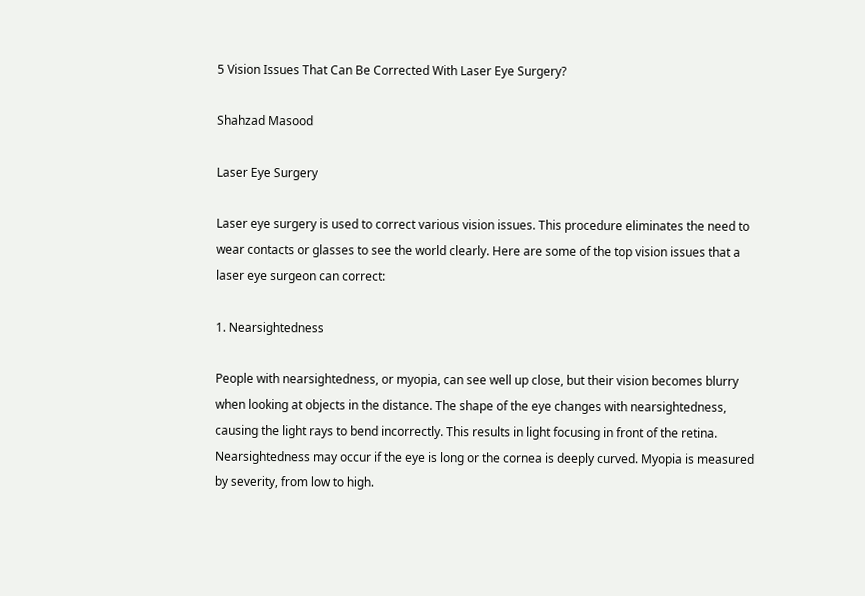5 Vision Issues That Can Be Corrected With Laser Eye Surgery?

Shahzad Masood

Laser Eye Surgery

Laser eye surgery is used to correct various vision issues. This procedure eliminates the need to wear contacts or glasses to see the world clearly. Here are some of the top vision issues that a laser eye surgeon can correct:

1. Nearsightedness

People with nearsightedness, or myopia, can see well up close, but their vision becomes blurry when looking at objects in the distance. The shape of the eye changes with nearsightedness, causing the light rays to bend incorrectly. This results in light focusing in front of the retina. Nearsightedness may occur if the eye is long or the cornea is deeply curved. Myopia is measured by severity, from low to high.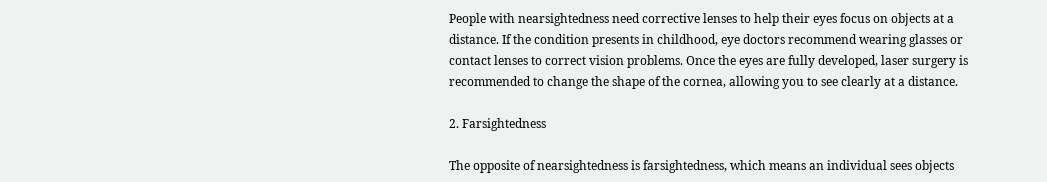People with nearsightedness need corrective lenses to help their eyes focus on objects at a distance. If the condition presents in childhood, eye doctors recommend wearing glasses or contact lenses to correct vision problems. Once the eyes are fully developed, laser surgery is recommended to change the shape of the cornea, allowing you to see clearly at a distance.

2. Farsightedness

The opposite of nearsightedness is farsightedness, which means an individual sees objects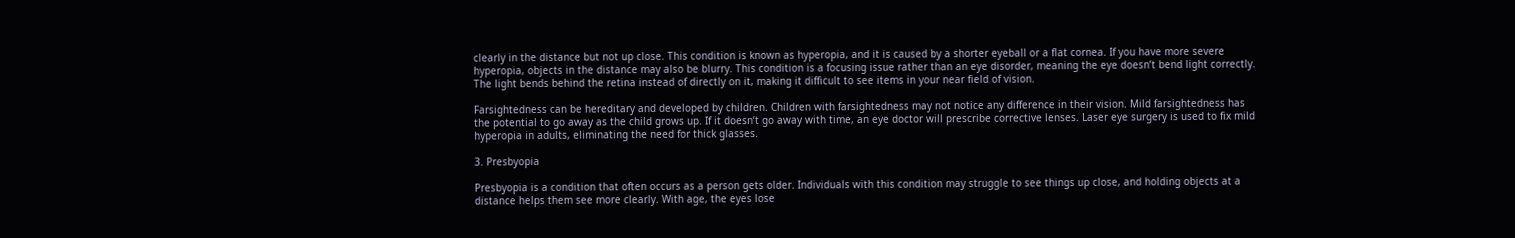clearly in the distance but not up close. This condition is known as hyperopia, and it is caused by a shorter eyeball or a flat cornea. If you have more severe hyperopia, objects in the distance may also be blurry. This condition is a focusing issue rather than an eye disorder, meaning the eye doesn’t bend light correctly. The light bends behind the retina instead of directly on it, making it difficult to see items in your near field of vision.

Farsightedness can be hereditary and developed by children. Children with farsightedness may not notice any difference in their vision. Mild farsightedness has the potential to go away as the child grows up. If it doesn’t go away with time, an eye doctor will prescribe corrective lenses. Laser eye surgery is used to fix mild hyperopia in adults, eliminating the need for thick glasses.

3. Presbyopia

Presbyopia is a condition that often occurs as a person gets older. Individuals with this condition may struggle to see things up close, and holding objects at a distance helps them see more clearly. With age, the eyes lose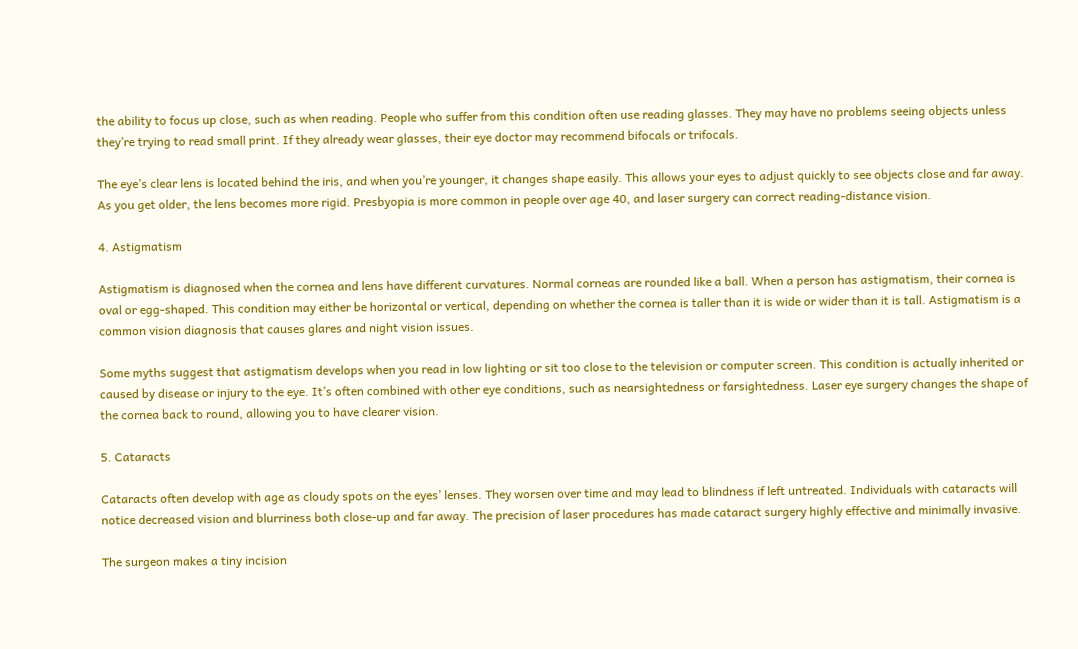the ability to focus up close, such as when reading. People who suffer from this condition often use reading glasses. They may have no problems seeing objects unless they’re trying to read small print. If they already wear glasses, their eye doctor may recommend bifocals or trifocals.

The eye’s clear lens is located behind the iris, and when you’re younger, it changes shape easily. This allows your eyes to adjust quickly to see objects close and far away. As you get older, the lens becomes more rigid. Presbyopia is more common in people over age 40, and laser surgery can correct reading-distance vision.

4. Astigmatism

Astigmatism is diagnosed when the cornea and lens have different curvatures. Normal corneas are rounded like a ball. When a person has astigmatism, their cornea is oval or egg-shaped. This condition may either be horizontal or vertical, depending on whether the cornea is taller than it is wide or wider than it is tall. Astigmatism is a common vision diagnosis that causes glares and night vision issues.

Some myths suggest that astigmatism develops when you read in low lighting or sit too close to the television or computer screen. This condition is actually inherited or caused by disease or injury to the eye. It’s often combined with other eye conditions, such as nearsightedness or farsightedness. Laser eye surgery changes the shape of the cornea back to round, allowing you to have clearer vision.

5. Cataracts

Cataracts often develop with age as cloudy spots on the eyes’ lenses. They worsen over time and may lead to blindness if left untreated. Individuals with cataracts will notice decreased vision and blurriness both close-up and far away. The precision of laser procedures has made cataract surgery highly effective and minimally invasive.

The surgeon makes a tiny incision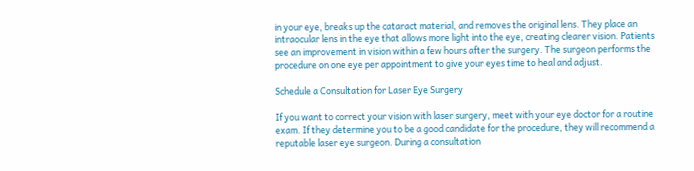in your eye, breaks up the cataract material, and removes the original lens. They place an intraocular lens in the eye that allows more light into the eye, creating clearer vision. Patients see an improvement in vision within a few hours after the surgery. The surgeon performs the procedure on one eye per appointment to give your eyes time to heal and adjust.

Schedule a Consultation for Laser Eye Surgery

If you want to correct your vision with laser surgery, meet with your eye doctor for a routine exam. If they determine you to be a good candidate for the procedure, they will recommend a reputable laser eye surgeon. During a consultation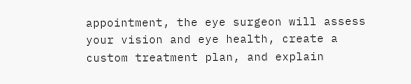appointment, the eye surgeon will assess your vision and eye health, create a custom treatment plan, and explain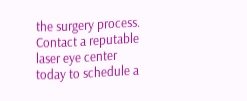the surgery process. Contact a reputable laser eye center today to schedule a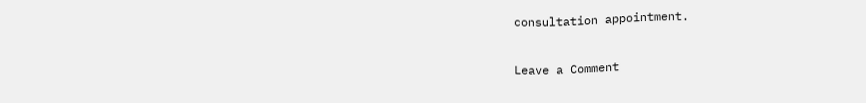consultation appointment.

Leave a Comment